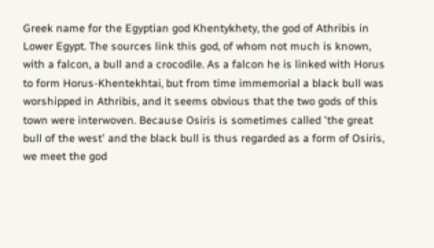Greek name for the Egyptian god Khentykhety, the god of Athribis in Lower Egypt. The sources link this god, of whom not much is known, with a falcon, a bull and a crocodile. As a falcon he is linked with Horus to form Horus-Khentekhtai, but from time immemorial a black bull was worshipped in Athribis, and it seems obvious that the two gods of this town were interwoven. Because Osiris is sometimes called 'the great bull of the west' and the black bull is thus regarded as a form of Osiris, we meet the god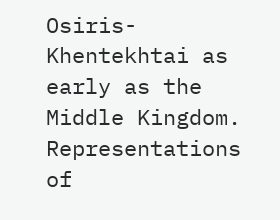Osiris-Khentekhtai as early as the Middle Kingdom. Representations of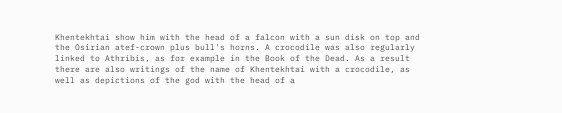Khentekhtai show him with the head of a falcon with a sun disk on top and the Osirian atef-crown plus bull's horns. A crocodile was also regularly linked to Athribis, as for example in the Book of the Dead. As a result there are also writings of the name of Khentekhtai with a crocodile, as well as depictions of the god with the head of a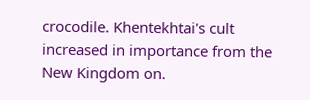crocodile. Khentekhtai's cult increased in importance from the New Kingdom on.